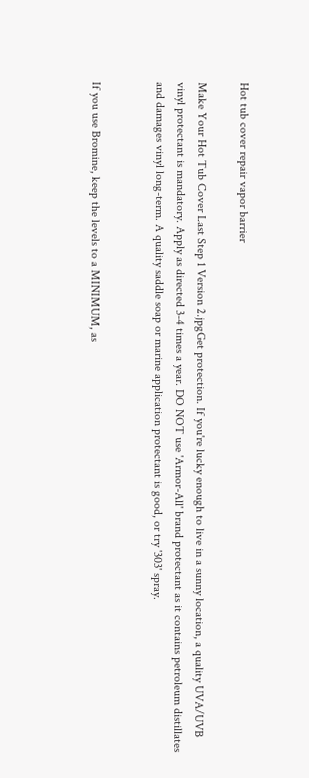Hot tub cover repair vapor barrier

Make Your Hot Tub Cover Last Step 1 Version 2.jpgGet protection. If you're lucky enough to live in a sunny location, a quality UVA/UVB vinyl protectant is mandatory. Apply as directed 3-4 times a year. DO NOT use 'Armor-All' brand protectant as it contains petroleum distillates and damages vinyl long-term. A quality saddle soap or marine application protectant is good, or try '303' spray.


If you use Bromine, keep the levels to a MINIMUM, as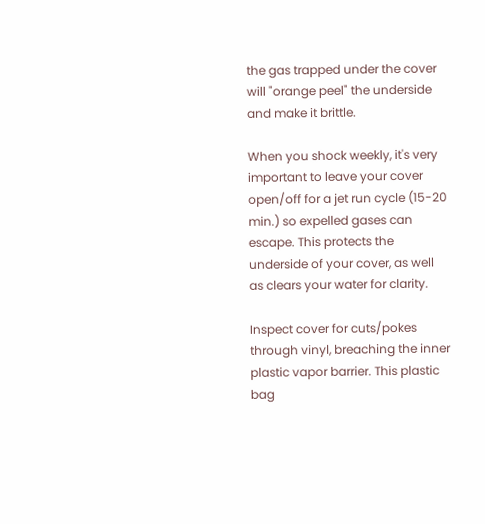the gas trapped under the cover will "orange peel" the underside and make it brittle.

When you shock weekly, it's very important to leave your cover open/off for a jet run cycle (15-20 min.) so expelled gases can escape. This protects the underside of your cover, as well as clears your water for clarity.

Inspect cover for cuts/pokes through vinyl, breaching the inner plastic vapor barrier. This plastic bag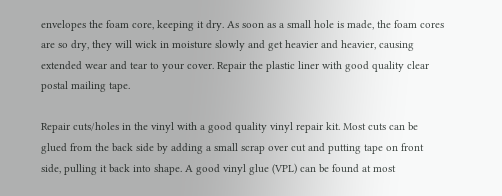envelopes the foam core, keeping it dry. As soon as a small hole is made, the foam cores are so dry, they will wick in moisture slowly and get heavier and heavier, causing extended wear and tear to your cover. Repair the plastic liner with good quality clear postal mailing tape.

Repair cuts/holes in the vinyl with a good quality vinyl repair kit. Most cuts can be glued from the back side by adding a small scrap over cut and putting tape on front side, pulling it back into shape. A good vinyl glue (VPL) can be found at most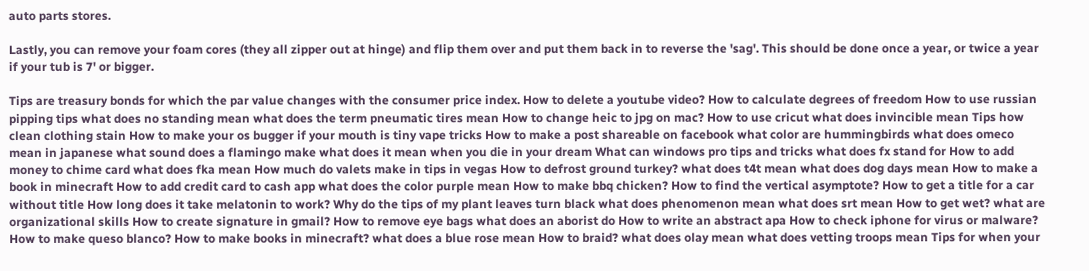auto parts stores.

Lastly, you can remove your foam cores (they all zipper out at hinge) and flip them over and put them back in to reverse the 'sag'. This should be done once a year, or twice a year if your tub is 7' or bigger.

Tips are treasury bonds for which the par value changes with the consumer price index. How to delete a youtube video? How to calculate degrees of freedom How to use russian pipping tips what does no standing mean what does the term pneumatic tires mean How to change heic to jpg on mac? How to use cricut what does invincible mean Tips how clean clothing stain How to make your os bugger if your mouth is tiny vape tricks How to make a post shareable on facebook what color are hummingbirds what does omeco mean in japanese what sound does a flamingo make what does it mean when you die in your dream What can windows pro tips and tricks what does fx stand for How to add money to chime card what does fka mean How much do valets make in tips in vegas How to defrost ground turkey? what does t4t mean what does dog days mean How to make a book in minecraft How to add credit card to cash app what does the color purple mean How to make bbq chicken? How to find the vertical asymptote? How to get a title for a car without title How long does it take melatonin to work? Why do the tips of my plant leaves turn black what does phenomenon mean what does srt mean How to get wet? what are organizational skills How to create signature in gmail? How to remove eye bags what does an aborist do How to write an abstract apa How to check iphone for virus or malware? How to make queso blanco? How to make books in minecraft? what does a blue rose mean How to braid? what does olay mean what does vetting troops mean Tips for when your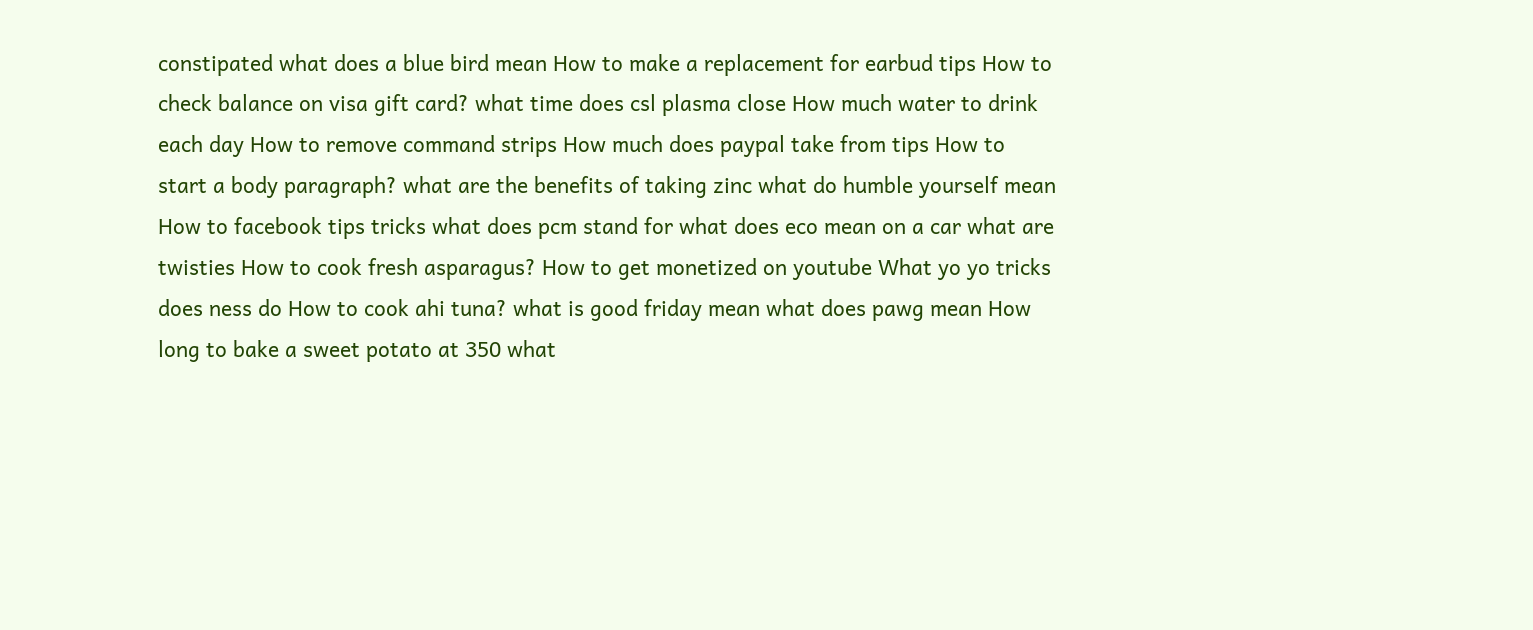constipated what does a blue bird mean How to make a replacement for earbud tips How to check balance on visa gift card? what time does csl plasma close How much water to drink each day How to remove command strips How much does paypal take from tips How to start a body paragraph? what are the benefits of taking zinc what do humble yourself mean How to facebook tips tricks what does pcm stand for what does eco mean on a car what are twisties How to cook fresh asparagus? How to get monetized on youtube What yo yo tricks does ness do How to cook ahi tuna? what is good friday mean what does pawg mean How long to bake a sweet potato at 350 what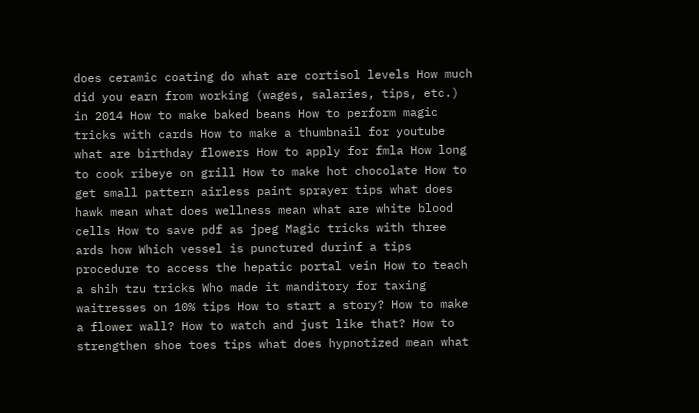does ceramic coating do what are cortisol levels How much did you earn from working (wages, salaries, tips, etc.) in 2014 How to make baked beans How to perform magic tricks with cards How to make a thumbnail for youtube what are birthday flowers How to apply for fmla How long to cook ribeye on grill How to make hot chocolate How to get small pattern airless paint sprayer tips what does hawk mean what does wellness mean what are white blood cells How to save pdf as jpeg Magic tricks with three ards how Which vessel is punctured durinf a tips procedure to access the hepatic portal vein How to teach a shih tzu tricks Who made it manditory for taxing waitresses on 10% tips How to start a story? How to make a flower wall? How to watch and just like that? How to strengthen shoe toes tips what does hypnotized mean what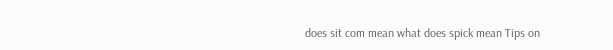does sit com mean what does spick mean Tips on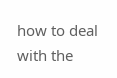how to deal with the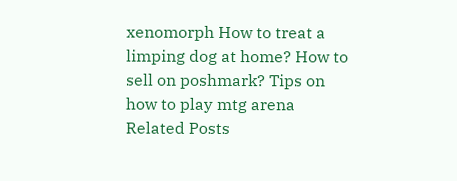xenomorph How to treat a limping dog at home? How to sell on poshmark? Tips on how to play mtg arena
Related Posts